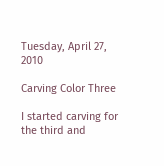Tuesday, April 27, 2010

Carving Color Three

I started carving for the third and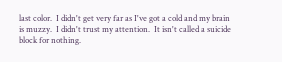last color.  I didn't get very far as I've got a cold and my brain is muzzy.  I didn't trust my attention.  It isn't called a suicide block for nothing.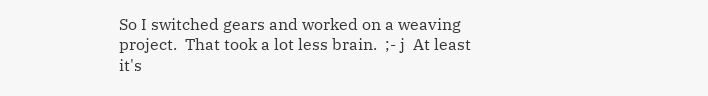So I switched gears and worked on a weaving project.  That took a lot less brain.  ;- j  At least it's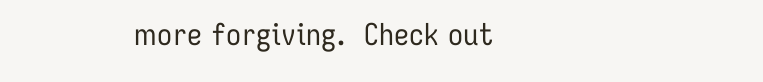more forgiving.  Check out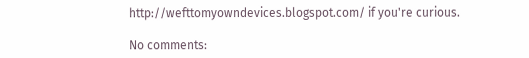http://wefttomyowndevices.blogspot.com/ if you're curious.

No comments: